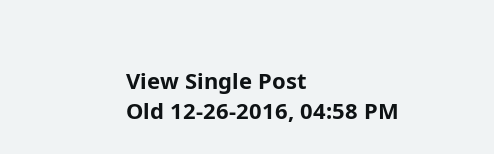View Single Post
Old 12-26-2016, 04:58 PM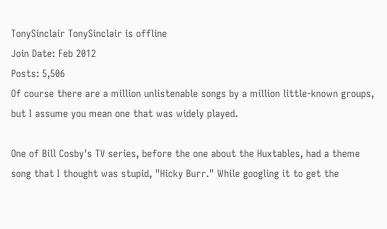TonySinclair TonySinclair is offline
Join Date: Feb 2012
Posts: 5,506
Of course there are a million unlistenable songs by a million little-known groups, but I assume you mean one that was widely played.

One of Bill Cosby's TV series, before the one about the Huxtables, had a theme song that I thought was stupid, "Hicky Burr." While googling it to get the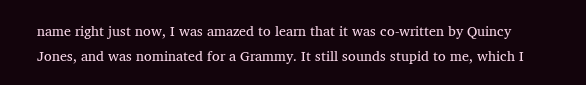name right just now, I was amazed to learn that it was co-written by Quincy Jones, and was nominated for a Grammy. It still sounds stupid to me, which I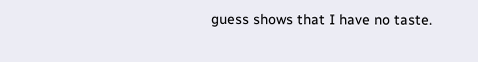guess shows that I have no taste.